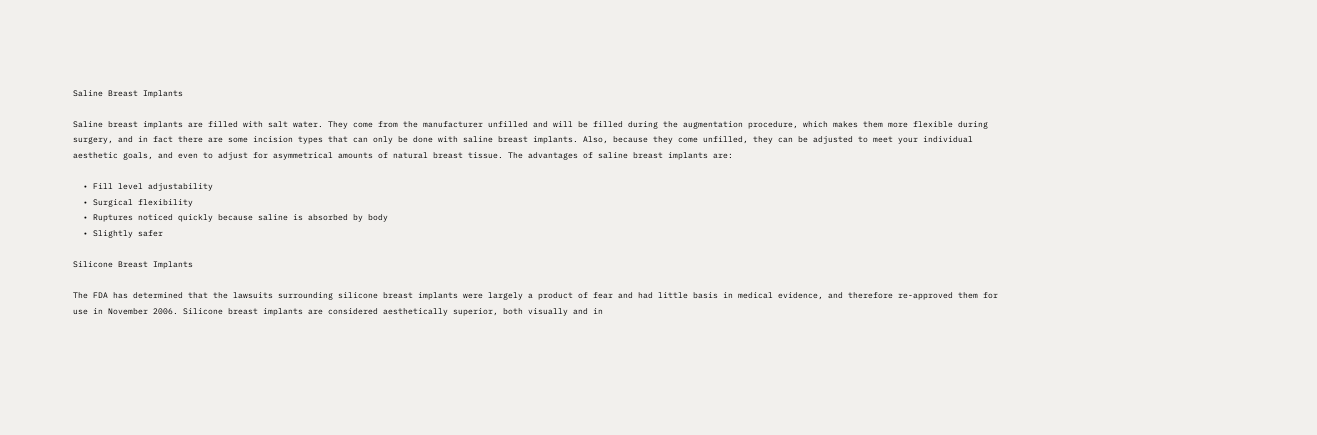Saline Breast Implants

Saline breast implants are filled with salt water. They come from the manufacturer unfilled and will be filled during the augmentation procedure, which makes them more flexible during surgery, and in fact there are some incision types that can only be done with saline breast implants. Also, because they come unfilled, they can be adjusted to meet your individual aesthetic goals, and even to adjust for asymmetrical amounts of natural breast tissue. The advantages of saline breast implants are:

  • Fill level adjustability
  • Surgical flexibility
  • Ruptures noticed quickly because saline is absorbed by body
  • Slightly safer

Silicone Breast Implants

The FDA has determined that the lawsuits surrounding silicone breast implants were largely a product of fear and had little basis in medical evidence, and therefore re-approved them for use in November 2006. Silicone breast implants are considered aesthetically superior, both visually and in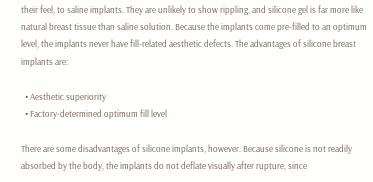their feel, to saline implants. They are unlikely to show rippling, and silicone gel is far more like natural breast tissue than saline solution. Because the implants come pre-filled to an optimum level, the implants never have fill-related aesthetic defects. The advantages of silicone breast implants are:

  • Aesthetic superiority
  • Factory-determined optimum fill level

There are some disadvantages of silicone implants, however. Because silicone is not readily absorbed by the body, the implants do not deflate visually after rupture, since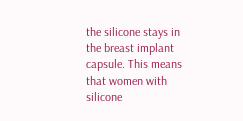the silicone stays in the breast implant capsule. This means that women with silicone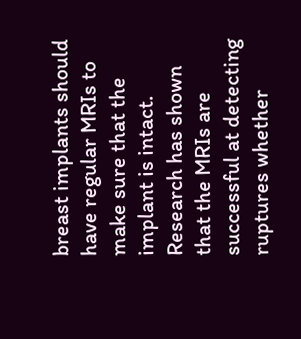breast implants should have regular MRIs to make sure that the implant is intact. Research has shown that the MRIs are successful at detecting ruptures whether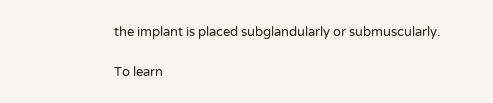the implant is placed subglandularly or submuscularly.

To learn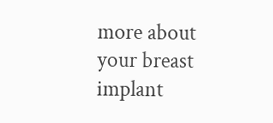more about your breast implant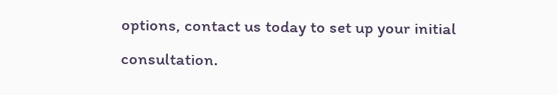options, contact us today to set up your initial consultation.